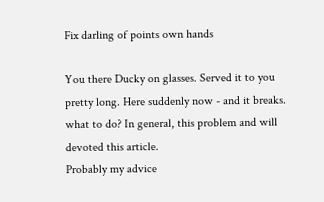Fix darling of points own hands

You there Ducky on glasses. Served it to you pretty long. Here suddenly now - and it breaks. what to do? In general, this problem and will devoted this article.
Probably my advice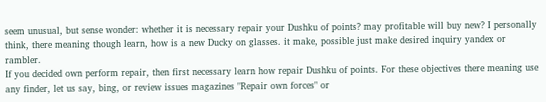seem unusual, but sense wonder: whether it is necessary repair your Dushku of points? may profitable will buy new? I personally think, there meaning though learn, how is a new Ducky on glasses. it make, possible just make desired inquiry yandex or rambler.
If you decided own perform repair, then first necessary learn how repair Dushku of points. For these objectives there meaning use any finder, let us say, bing, or review issues magazines "Repair own forces" or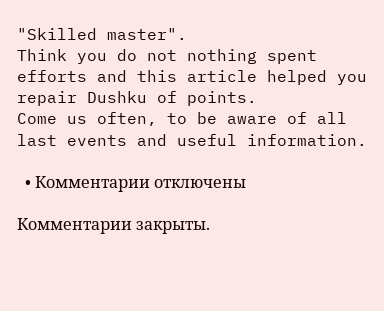"Skilled master".
Think you do not nothing spent efforts and this article helped you repair Dushku of points.
Come us often, to be aware of all last events and useful information.

  • Комментарии отключены

Комментарии закрыты.